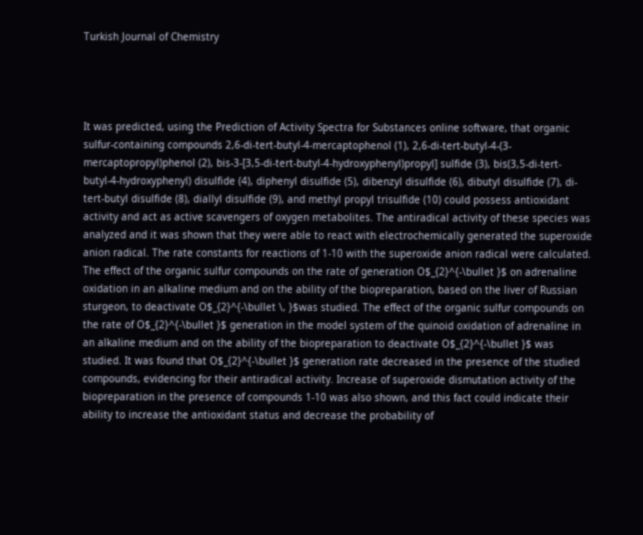Turkish Journal of Chemistry




It was predicted, using the Prediction of Activity Spectra for Substances online software, that organic sulfur-containing compounds 2,6-di-tert-butyl-4-mercaptophenol (1), 2,6-di-tert-butyl-4-(3-mercaptopropyl)phenol (2), bis-3-[3,5-di-tert-butyl-4-hydroxyphenyl)propyl] sulfide (3), bis(3,5-di-tert- butyl-4-hydroxyphenyl) disulfide (4), diphenyl disulfide (5), dibenzyl disulfide (6), dibutyl disulfide (7), di-tert-butyl disulfide (8), diallyl disulfide (9), and methyl propyl trisulfide (10) could possess antioxidant activity and act as active scavengers of oxygen metabolites. The antiradical activity of these species was analyzed and it was shown that they were able to react with electrochemically generated the superoxide anion radical. The rate constants for reactions of 1-10 with the superoxide anion radical were calculated. The effect of the organic sulfur compounds on the rate of generation O$_{2}^{-\bullet }$ on adrenaline oxidation in an alkaline medium and on the ability of the biopreparation, based on the liver of Russian sturgeon, to deactivate O$_{2}^{-\bullet \, }$was studied. The effect of the organic sulfur compounds on the rate of O$_{2}^{-\bullet }$ generation in the model system of the quinoid oxidation of adrenaline in an alkaline medium and on the ability of the biopreparation to deactivate O$_{2}^{-\bullet }$ was studied. It was found that O$_{2}^{-\bullet }$ generation rate decreased in the presence of the studied compounds, evidencing for their antiradical activity. Increase of superoxide dismutation activity of the biopreparation in the presence of compounds 1-10 was also shown, and this fact could indicate their ability to increase the antioxidant status and decrease the probability of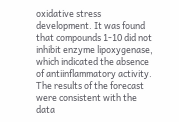oxidative stress development. It was found that compounds 1-10 did not inhibit enzyme lipoxygenase, which indicated the absence of antiinflammatory activity. The results of the forecast were consistent with the data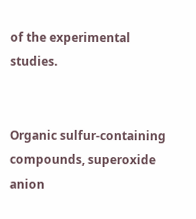of the experimental studies.


Organic sulfur-containing compounds, superoxide anion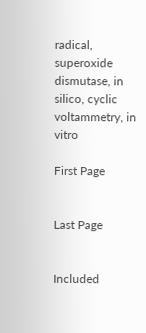radical, superoxide dismutase, in silico, cyclic voltammetry, in vitro

First Page


Last Page


Included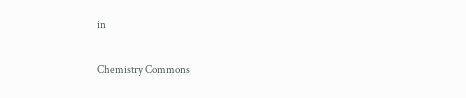in

Chemistry Commons